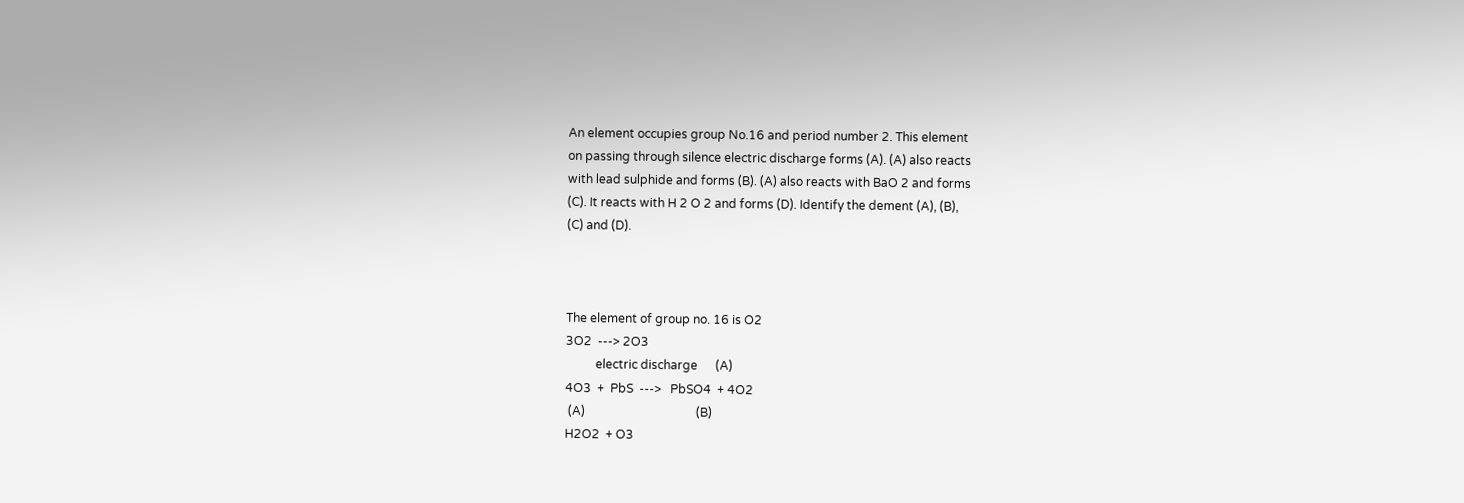An element occupies group No.16 and period number 2. This element
on passing through silence electric discharge forms (A). (A) also reacts
with lead sulphide and forms (B). (A) also reacts with BaO 2 and forms
(C). It reacts with H 2 O 2 and forms (D). Identify the dement (A), (B),
(C) and (D).



The element of group no. 16 is O2
3O2  ---> 2O3
          electric discharge      (A)
4O3  +  PbS  --->   PbSO4  + 4O2
 (A)                                     (B)
H2O2  + O3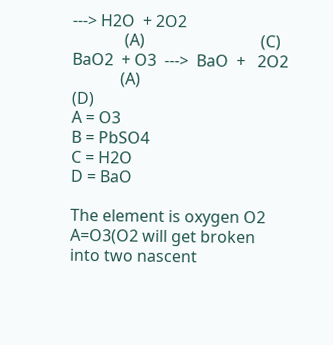---> H2O  + 2O2
             (A)                             (C)
BaO2  + O3  --->  BaO  +   2O2
            (A)                                 (D)
A = O3
B = PbSO4
C = H2O
D = BaO

The element is oxygen O2
A=O3(O2 will get broken into two nascent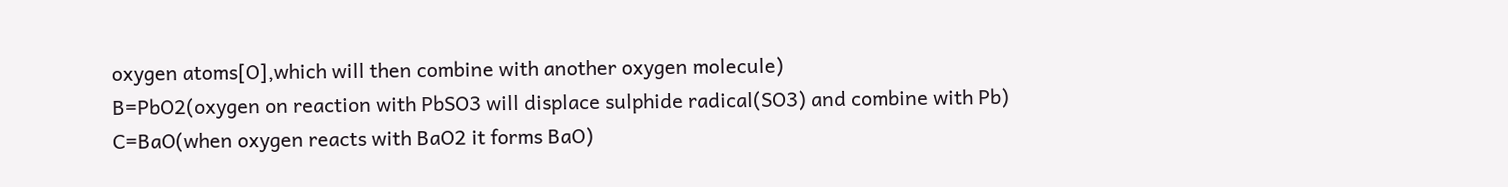oxygen atoms[O],which will then combine with another oxygen molecule)
B=PbO2(oxygen on reaction with PbSO3 will displace sulphide radical(SO3) and combine with Pb)
C=BaO(when oxygen reacts with BaO2 it forms BaO)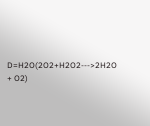D=H2O(2O2+H2O2--->2H2O + O2)